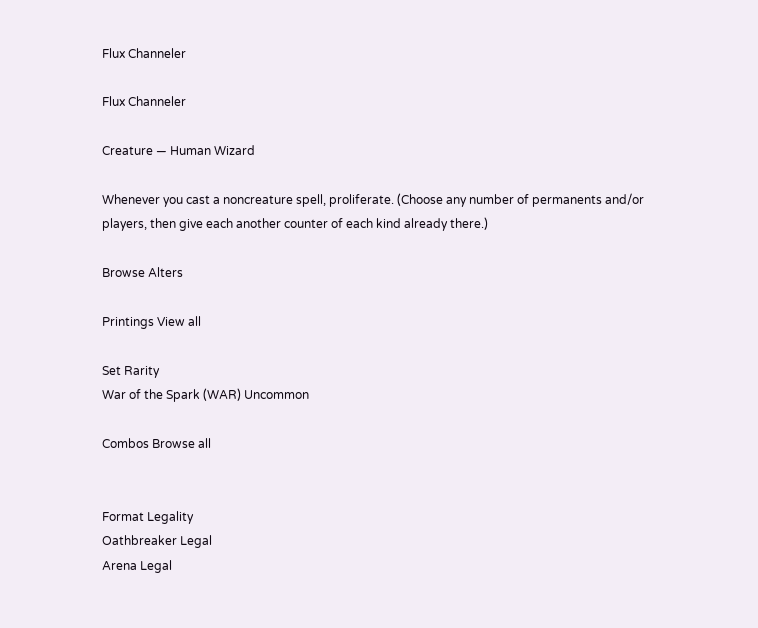Flux Channeler

Flux Channeler

Creature — Human Wizard

Whenever you cast a noncreature spell, proliferate. (Choose any number of permanents and/or players, then give each another counter of each kind already there.)

Browse Alters

Printings View all

Set Rarity
War of the Spark (WAR) Uncommon

Combos Browse all


Format Legality
Oathbreaker Legal
Arena Legal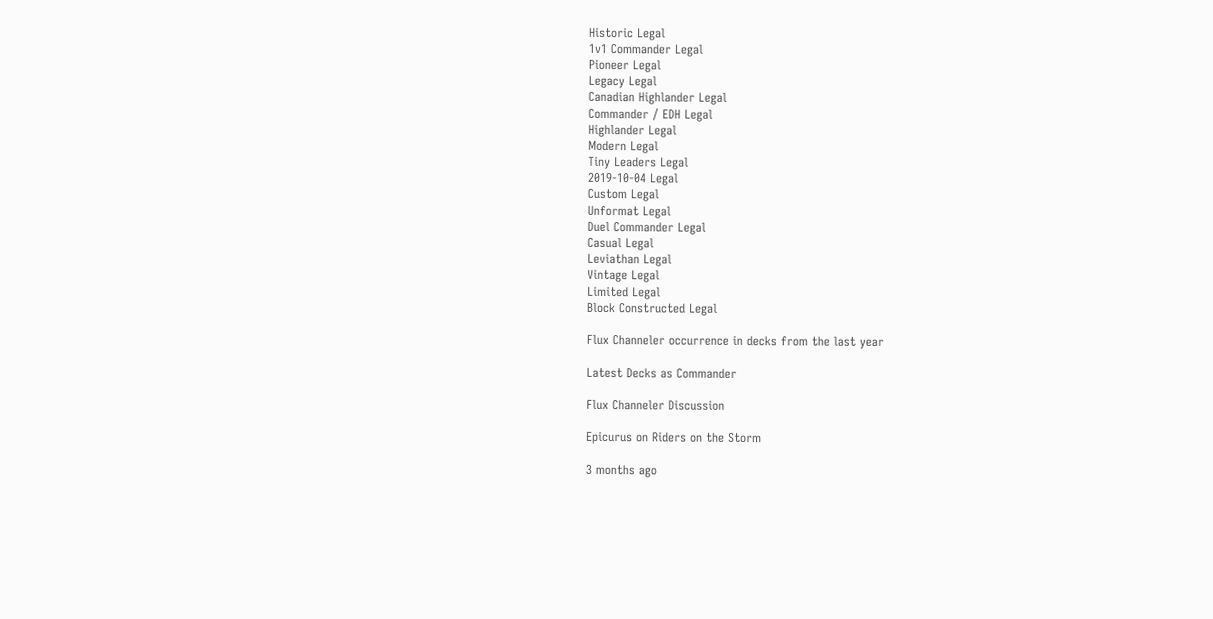Historic Legal
1v1 Commander Legal
Pioneer Legal
Legacy Legal
Canadian Highlander Legal
Commander / EDH Legal
Highlander Legal
Modern Legal
Tiny Leaders Legal
2019-10-04 Legal
Custom Legal
Unformat Legal
Duel Commander Legal
Casual Legal
Leviathan Legal
Vintage Legal
Limited Legal
Block Constructed Legal

Flux Channeler occurrence in decks from the last year

Latest Decks as Commander

Flux Channeler Discussion

Epicurus on Riders on the Storm

3 months ago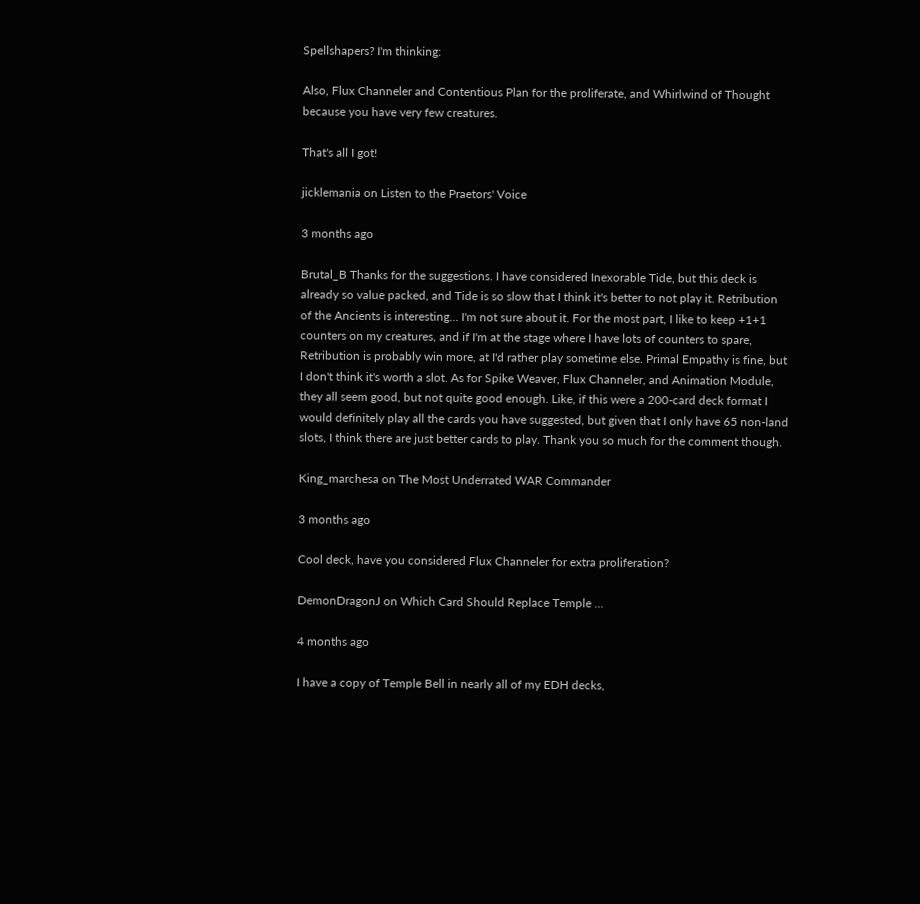Spellshapers? I'm thinking:

Also, Flux Channeler and Contentious Plan for the proliferate, and Whirlwind of Thought because you have very few creatures.

That's all I got!

jicklemania on Listen to the Praetors' Voice

3 months ago

Brutal_B Thanks for the suggestions. I have considered Inexorable Tide, but this deck is already so value packed, and Tide is so slow that I think it's better to not play it. Retribution of the Ancients is interesting... I'm not sure about it. For the most part, I like to keep +1+1 counters on my creatures, and if I'm at the stage where I have lots of counters to spare, Retribution is probably win more, at I'd rather play sometime else. Primal Empathy is fine, but I don't think it's worth a slot. As for Spike Weaver, Flux Channeler, and Animation Module, they all seem good, but not quite good enough. Like, if this were a 200-card deck format I would definitely play all the cards you have suggested, but given that I only have 65 non-land slots, I think there are just better cards to play. Thank you so much for the comment though.

King_marchesa on The Most Underrated WAR Commander

3 months ago

Cool deck, have you considered Flux Channeler for extra proliferation?

DemonDragonJ on Which Card Should Replace Temple …

4 months ago

I have a copy of Temple Bell in nearly all of my EDH decks,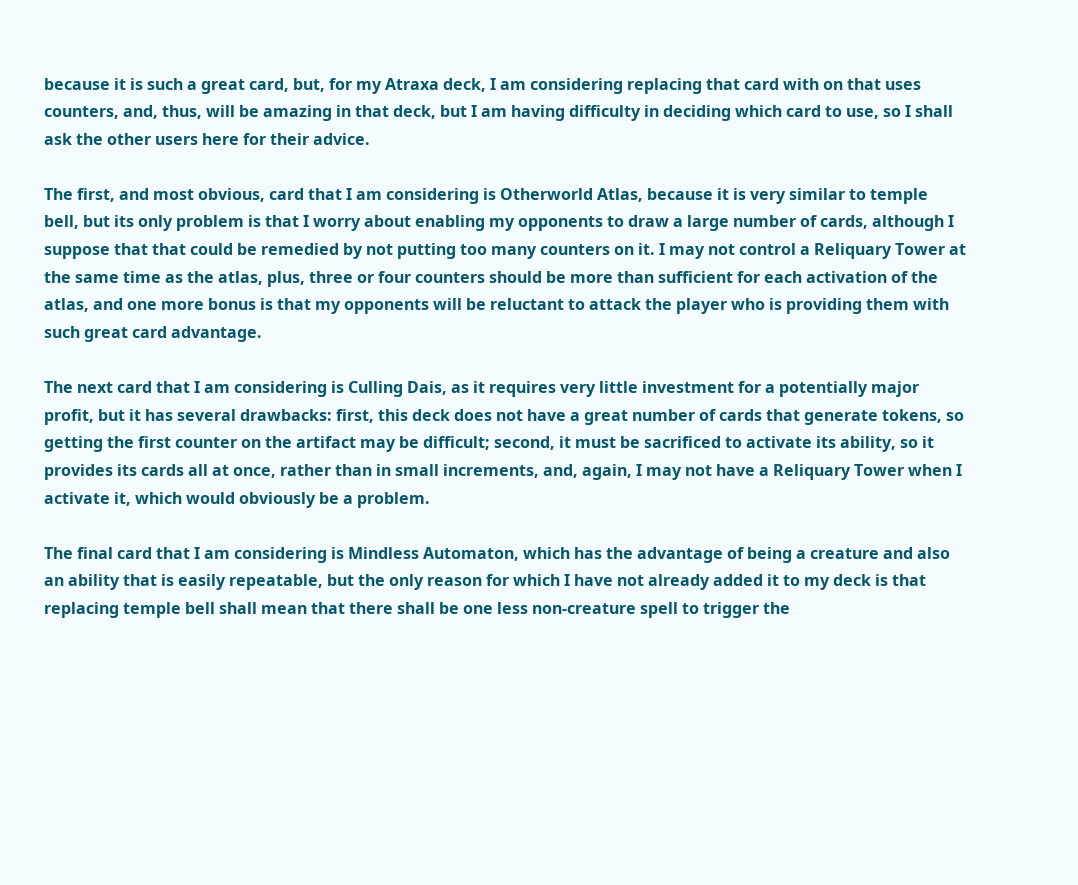because it is such a great card, but, for my Atraxa deck, I am considering replacing that card with on that uses counters, and, thus, will be amazing in that deck, but I am having difficulty in deciding which card to use, so I shall ask the other users here for their advice.

The first, and most obvious, card that I am considering is Otherworld Atlas, because it is very similar to temple bell, but its only problem is that I worry about enabling my opponents to draw a large number of cards, although I suppose that that could be remedied by not putting too many counters on it. I may not control a Reliquary Tower at the same time as the atlas, plus, three or four counters should be more than sufficient for each activation of the atlas, and one more bonus is that my opponents will be reluctant to attack the player who is providing them with such great card advantage.

The next card that I am considering is Culling Dais, as it requires very little investment for a potentially major profit, but it has several drawbacks: first, this deck does not have a great number of cards that generate tokens, so getting the first counter on the artifact may be difficult; second, it must be sacrificed to activate its ability, so it provides its cards all at once, rather than in small increments, and, again, I may not have a Reliquary Tower when I activate it, which would obviously be a problem.

The final card that I am considering is Mindless Automaton, which has the advantage of being a creature and also an ability that is easily repeatable, but the only reason for which I have not already added it to my deck is that replacing temple bell shall mean that there shall be one less non-creature spell to trigger the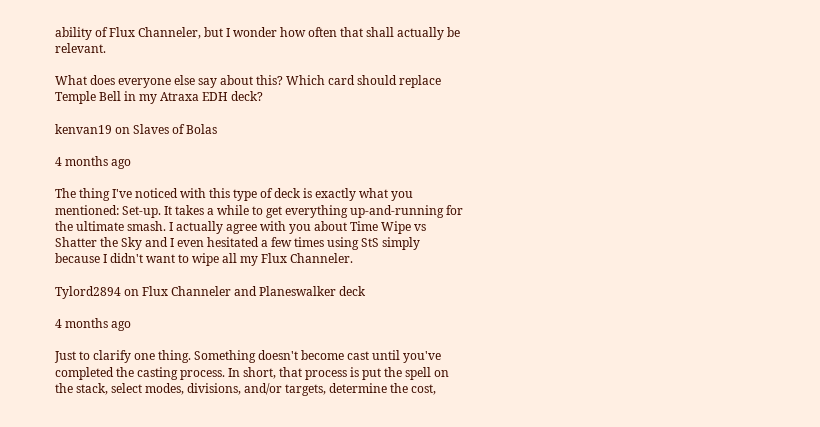ability of Flux Channeler, but I wonder how often that shall actually be relevant.

What does everyone else say about this? Which card should replace Temple Bell in my Atraxa EDH deck?

kenvan19 on Slaves of Bolas

4 months ago

The thing I've noticed with this type of deck is exactly what you mentioned: Set-up. It takes a while to get everything up-and-running for the ultimate smash. I actually agree with you about Time Wipe vs Shatter the Sky and I even hesitated a few times using StS simply because I didn't want to wipe all my Flux Channeler.

Tylord2894 on Flux Channeler and Planeswalker deck

4 months ago

Just to clarify one thing. Something doesn't become cast until you've completed the casting process. In short, that process is put the spell on the stack, select modes, divisions, and/or targets, determine the cost,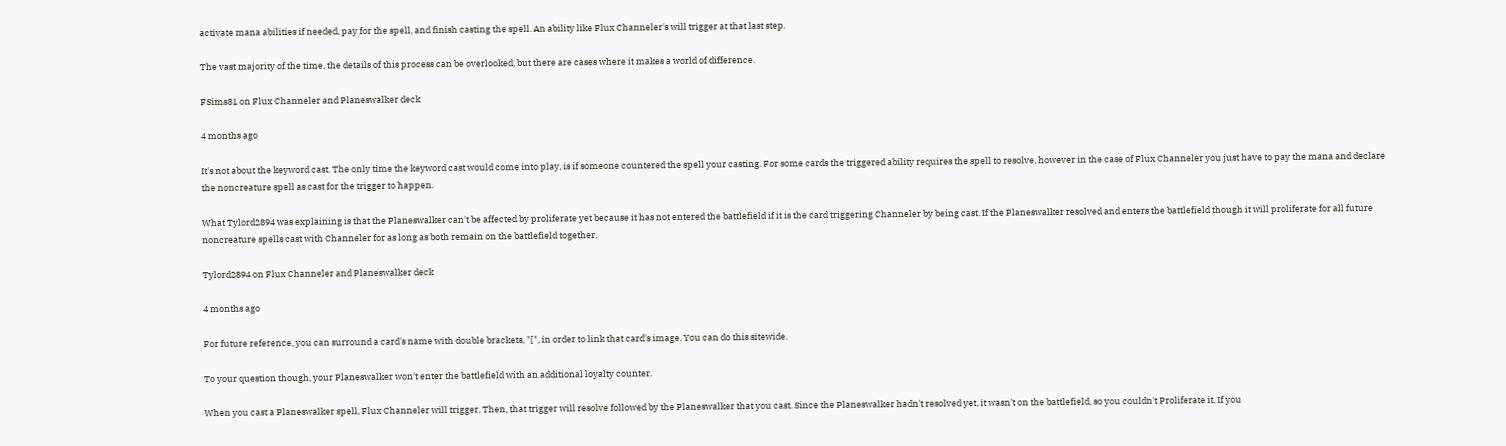activate mana abilities if needed, pay for the spell, and finish casting the spell. An ability like Flux Channeler's will trigger at that last step.

The vast majority of the time, the details of this process can be overlooked, but there are cases where it makes a world of difference.

FSims81 on Flux Channeler and Planeswalker deck

4 months ago

It's not about the keyword cast. The only time the keyword cast would come into play, is if someone countered the spell your casting. For some cards the triggered ability requires the spell to resolve, however in the case of Flux Channeler you just have to pay the mana and declare the noncreature spell as cast for the trigger to happen.

What Tylord2894 was explaining is that the Planeswalker can't be affected by proliferate yet because it has not entered the battlefield if it is the card triggering Channeler by being cast. If the Planeswalker resolved and enters the battlefield though it will proliferate for all future noncreature spells cast with Channeler for as long as both remain on the battlefield together.

Tylord2894 on Flux Channeler and Planeswalker deck

4 months ago

For future reference, you can surround a card's name with double brackets, "[", in order to link that card's image. You can do this sitewide.

To your question though, your Planeswalker won't enter the battlefield with an additional loyalty counter.

When you cast a Planeswalker spell, Flux Channeler will trigger. Then, that trigger will resolve followed by the Planeswalker that you cast. Since the Planeswalker hadn't resolved yet, it wasn't on the battlefield, so you couldn't Proliferate it. If you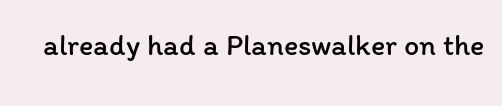already had a Planeswalker on the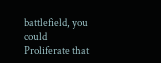battlefield, you could Proliferate that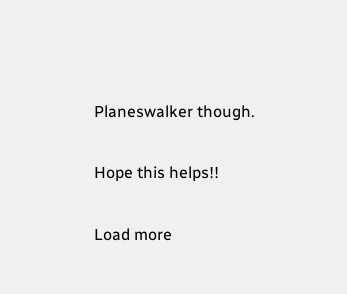Planeswalker though.

Hope this helps!!

Load more